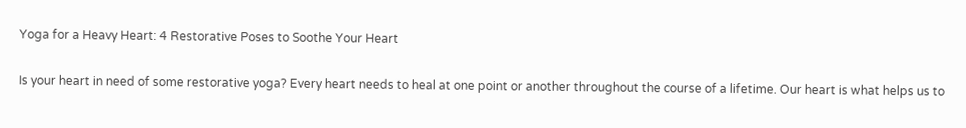Yoga for a Heavy Heart: 4 Restorative Poses to Soothe Your Heart

Is your heart in need of some restorative yoga? Every heart needs to heal at one point or another throughout the course of a lifetime. Our heart is what helps us to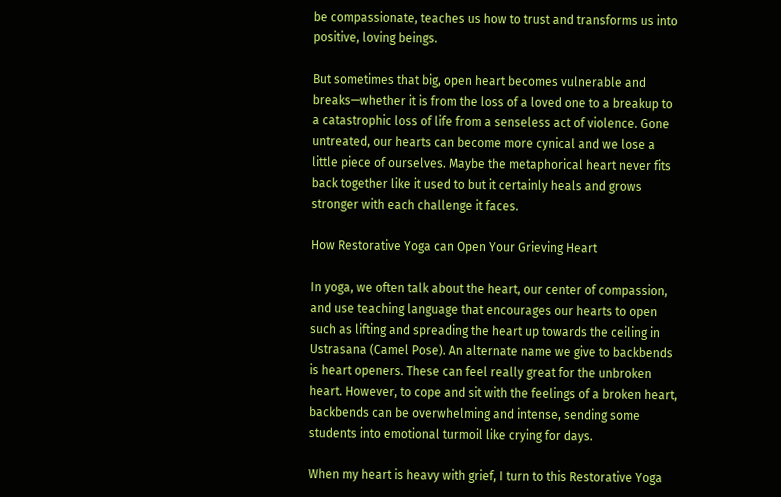be compassionate, teaches us how to trust and transforms us into positive, loving beings.

But sometimes that big, open heart becomes vulnerable and breaks—whether it is from the loss of a loved one to a breakup to a catastrophic loss of life from a senseless act of violence. Gone untreated, our hearts can become more cynical and we lose a little piece of ourselves. Maybe the metaphorical heart never fits back together like it used to but it certainly heals and grows stronger with each challenge it faces.

How Restorative Yoga can Open Your Grieving Heart

In yoga, we often talk about the heart, our center of compassion, and use teaching language that encourages our hearts to open such as lifting and spreading the heart up towards the ceiling in Ustrasana (Camel Pose). An alternate name we give to backbends is heart openers. These can feel really great for the unbroken heart. However, to cope and sit with the feelings of a broken heart, backbends can be overwhelming and intense, sending some students into emotional turmoil like crying for days.

When my heart is heavy with grief, I turn to this Restorative Yoga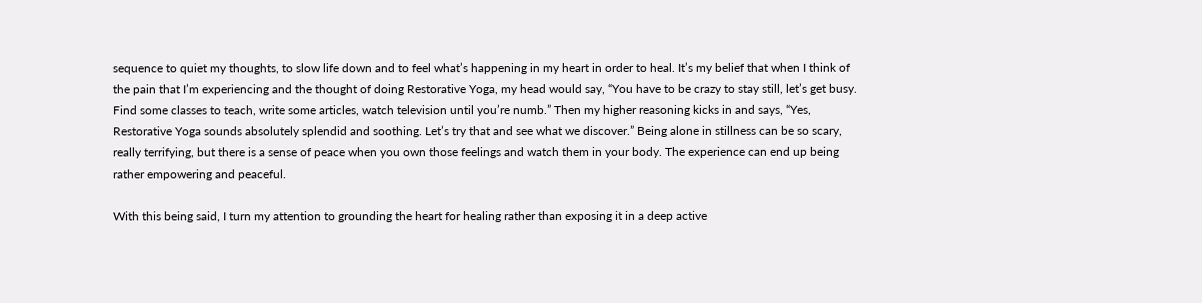sequence to quiet my thoughts, to slow life down and to feel what’s happening in my heart in order to heal. It’s my belief that when I think of the pain that I’m experiencing and the thought of doing Restorative Yoga, my head would say, “You have to be crazy to stay still, let’s get busy. Find some classes to teach, write some articles, watch television until you’re numb.” Then my higher reasoning kicks in and says, “Yes, Restorative Yoga sounds absolutely splendid and soothing. Let’s try that and see what we discover.” Being alone in stillness can be so scary, really terrifying, but there is a sense of peace when you own those feelings and watch them in your body. The experience can end up being rather empowering and peaceful.

With this being said, I turn my attention to grounding the heart for healing rather than exposing it in a deep active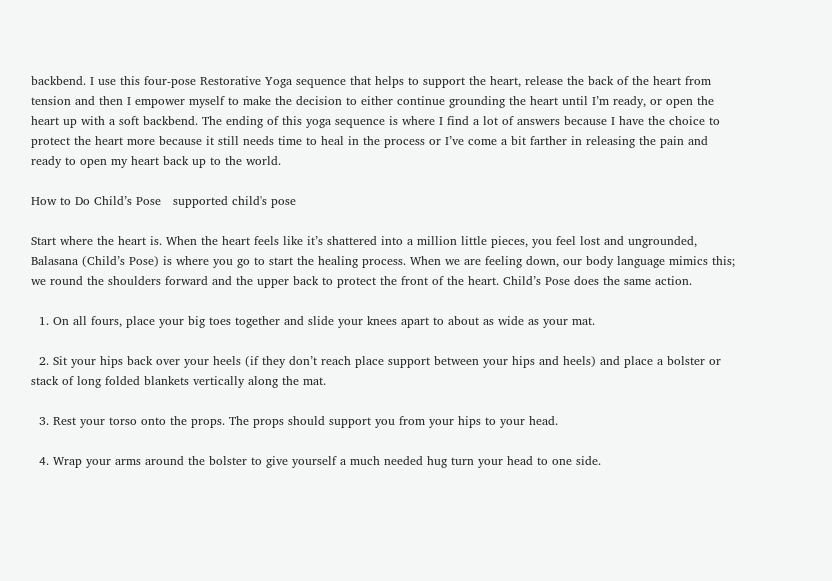backbend. I use this four-pose Restorative Yoga sequence that helps to support the heart, release the back of the heart from tension and then I empower myself to make the decision to either continue grounding the heart until I’m ready, or open the heart up with a soft backbend. The ending of this yoga sequence is where I find a lot of answers because I have the choice to protect the heart more because it still needs time to heal in the process or I’ve come a bit farther in releasing the pain and ready to open my heart back up to the world.

How to Do Child’s Pose   supported child's pose

Start where the heart is. When the heart feels like it’s shattered into a million little pieces, you feel lost and ungrounded, Balasana (Child’s Pose) is where you go to start the healing process. When we are feeling down, our body language mimics this; we round the shoulders forward and the upper back to protect the front of the heart. Child’s Pose does the same action.

  1. On all fours, place your big toes together and slide your knees apart to about as wide as your mat.

  2. Sit your hips back over your heels (if they don’t reach place support between your hips and heels) and place a bolster or stack of long folded blankets vertically along the mat.

  3. Rest your torso onto the props. The props should support you from your hips to your head.

  4. Wrap your arms around the bolster to give yourself a much needed hug turn your head to one side.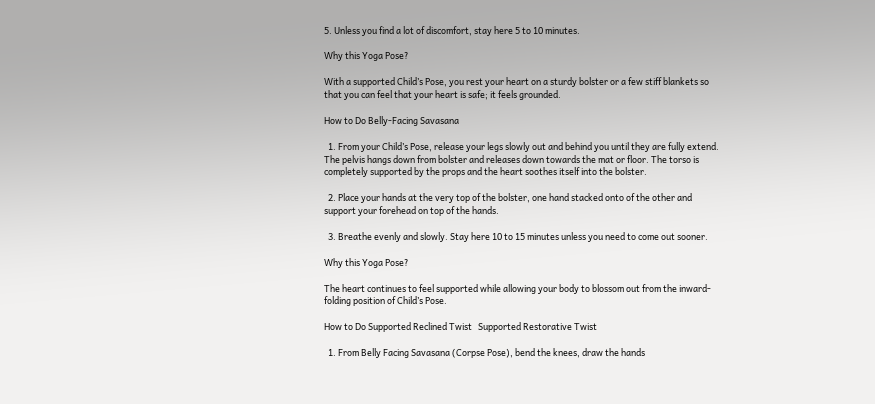5. Unless you find a lot of discomfort, stay here 5 to 10 minutes.

Why this Yoga Pose?

With a supported Child’s Pose, you rest your heart on a sturdy bolster or a few stiff blankets so that you can feel that your heart is safe; it feels grounded.

How to Do Belly-Facing Savasana

  1. From your Child’s Pose, release your legs slowly out and behind you until they are fully extend.  The pelvis hangs down from bolster and releases down towards the mat or floor. The torso is completely supported by the props and the heart soothes itself into the bolster.

  2. Place your hands at the very top of the bolster, one hand stacked onto of the other and support your forehead on top of the hands.

  3. Breathe evenly and slowly. Stay here 10 to 15 minutes unless you need to come out sooner.

Why this Yoga Pose?

The heart continues to feel supported while allowing your body to blossom out from the inward-folding position of Child’s Pose.

How to Do Supported Reclined Twist   Supported Restorative Twist

  1. From Belly Facing Savasana (Corpse Pose), bend the knees, draw the hands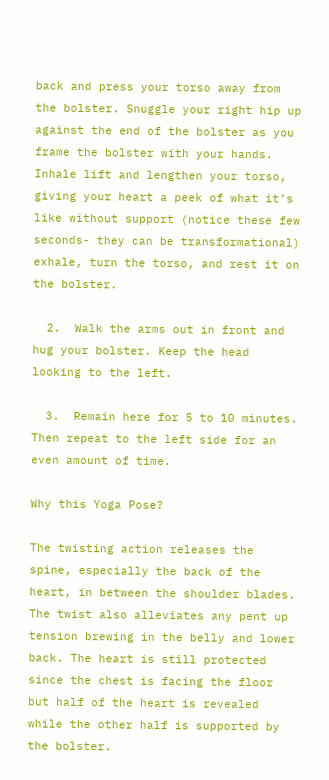back and press your torso away from the bolster. Snuggle your right hip up against the end of the bolster as you frame the bolster with your hands. Inhale lift and lengthen your torso, giving your heart a peek of what it’s like without support (notice these few seconds- they can be transformational) exhale, turn the torso, and rest it on the bolster.

  2.  Walk the arms out in front and hug your bolster. Keep the head looking to the left.

  3.  Remain here for 5 to 10 minutes. Then repeat to the left side for an even amount of time.

Why this Yoga Pose?

The twisting action releases the spine, especially the back of the heart, in between the shoulder blades. The twist also alleviates any pent up tension brewing in the belly and lower back. The heart is still protected since the chest is facing the floor but half of the heart is revealed while the other half is supported by the bolster.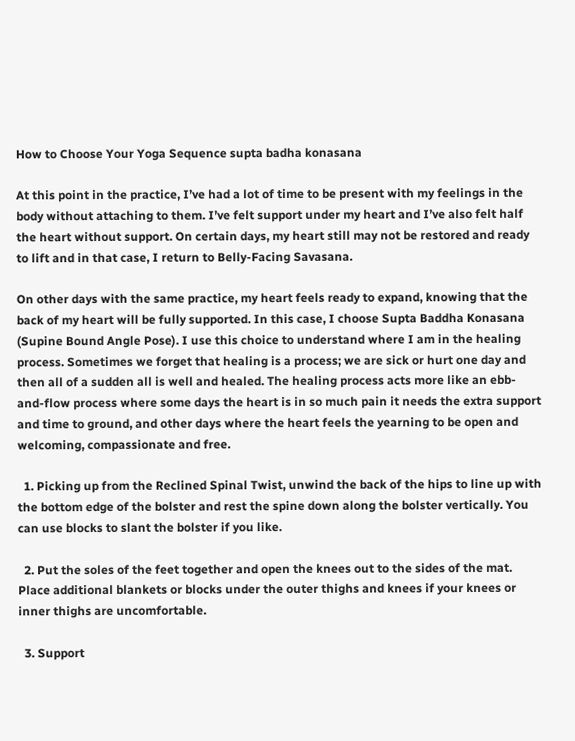How to Choose Your Yoga Sequence supta badha konasana

At this point in the practice, I’ve had a lot of time to be present with my feelings in the body without attaching to them. I’ve felt support under my heart and I’ve also felt half the heart without support. On certain days, my heart still may not be restored and ready to lift and in that case, I return to Belly-Facing Savasana.

On other days with the same practice, my heart feels ready to expand, knowing that the back of my heart will be fully supported. In this case, I choose Supta Baddha Konasana (Supine Bound Angle Pose). I use this choice to understand where I am in the healing process. Sometimes we forget that healing is a process; we are sick or hurt one day and then all of a sudden all is well and healed. The healing process acts more like an ebb-and-flow process where some days the heart is in so much pain it needs the extra support and time to ground, and other days where the heart feels the yearning to be open and welcoming, compassionate and free.

  1. Picking up from the Reclined Spinal Twist, unwind the back of the hips to line up with the bottom edge of the bolster and rest the spine down along the bolster vertically. You can use blocks to slant the bolster if you like.

  2. Put the soles of the feet together and open the knees out to the sides of the mat. Place additional blankets or blocks under the outer thighs and knees if your knees or inner thighs are uncomfortable.

  3. Support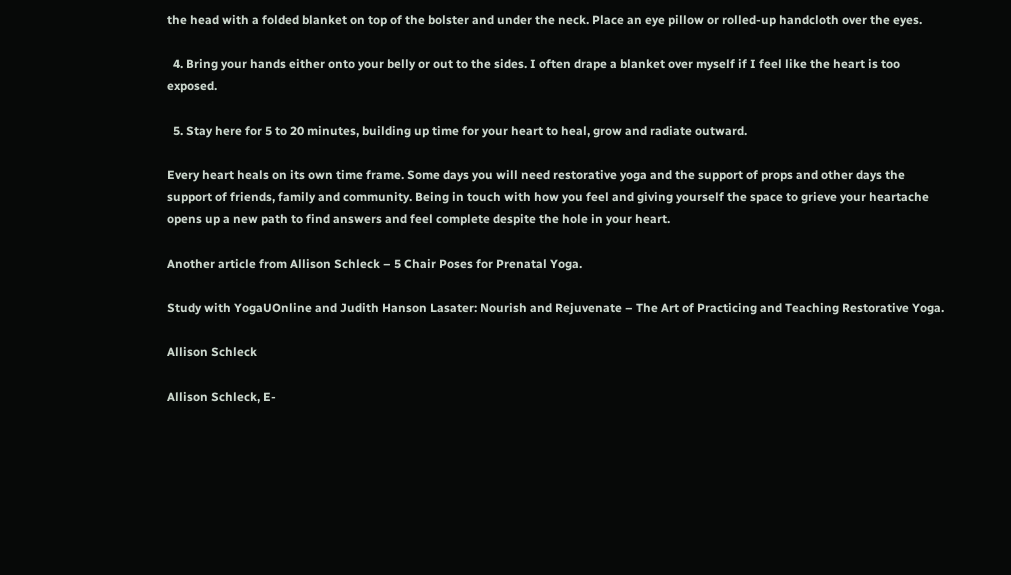the head with a folded blanket on top of the bolster and under the neck. Place an eye pillow or rolled-up handcloth over the eyes.

  4. Bring your hands either onto your belly or out to the sides. I often drape a blanket over myself if I feel like the heart is too exposed.

  5. Stay here for 5 to 20 minutes, building up time for your heart to heal, grow and radiate outward.

Every heart heals on its own time frame. Some days you will need restorative yoga and the support of props and other days the support of friends, family and community. Being in touch with how you feel and giving yourself the space to grieve your heartache opens up a new path to find answers and feel complete despite the hole in your heart.

Another article from Allison Schleck – 5 Chair Poses for Prenatal Yoga.

Study with YogaUOnline and Judith Hanson Lasater: Nourish and Rejuvenate – The Art of Practicing and Teaching Restorative Yoga.

Allison Schleck

Allison Schleck, E-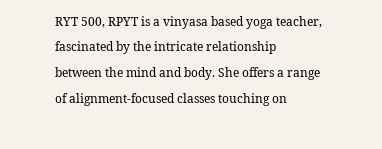RYT 500, RPYT is a vinyasa based yoga teacher, fascinated by the intricate relationship between the mind and body. She offers a range of alignment-focused classes touching on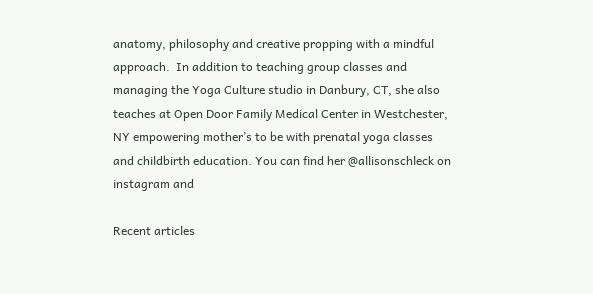anatomy, philosophy and creative propping with a mindful approach.  In addition to teaching group classes and managing the Yoga Culture studio in Danbury, CT, she also teaches at Open Door Family Medical Center in Westchester, NY empowering mother’s to be with prenatal yoga classes and childbirth education. You can find her @allisonschleck on instagram and

Recent articles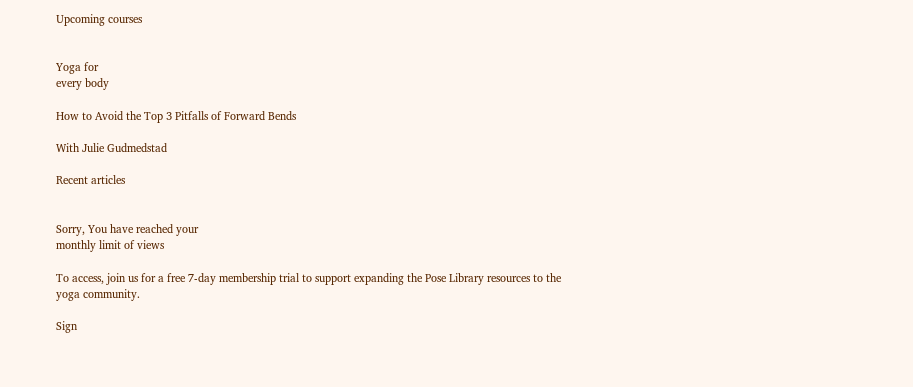Upcoming courses


Yoga for
every body

How to Avoid the Top 3 Pitfalls of Forward Bends

With Julie Gudmedstad

Recent articles


Sorry, You have reached your
monthly limit of views

To access, join us for a free 7-day membership trial to support expanding the Pose Library resources to the yoga community.

Sign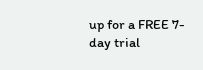up for a FREE 7-day trial